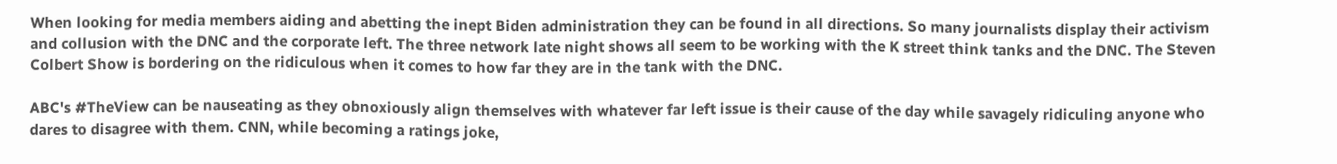When looking for media members aiding and abetting the inept Biden administration they can be found in all directions. So many journalists display their activism and collusion with the DNC and the corporate left. The three network late night shows all seem to be working with the K street think tanks and the DNC. The Steven Colbert Show is bordering on the ridiculous when it comes to how far they are in the tank with the DNC.

ABC's #TheView can be nauseating as they obnoxiously align themselves with whatever far left issue is their cause of the day while savagely ridiculing anyone who dares to disagree with them. CNN, while becoming a ratings joke,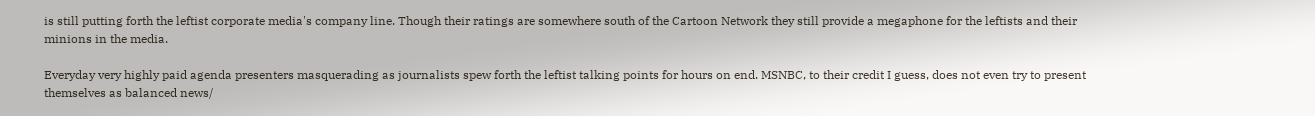is still putting forth the leftist corporate media's company line. Though their ratings are somewhere south of the Cartoon Network they still provide a megaphone for the leftists and their minions in the media.

Everyday very highly paid agenda presenters masquerading as journalists spew forth the leftist talking points for hours on end. MSNBC, to their credit I guess, does not even try to present themselves as balanced news/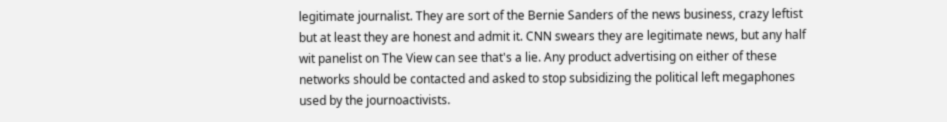legitimate journalist. They are sort of the Bernie Sanders of the news business, crazy leftist but at least they are honest and admit it. CNN swears they are legitimate news, but any half wit panelist on The View can see that's a lie. Any product advertising on either of these networks should be contacted and asked to stop subsidizing the political left megaphones used by the journoactivists.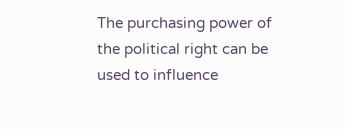The purchasing power of the political right can be used to influence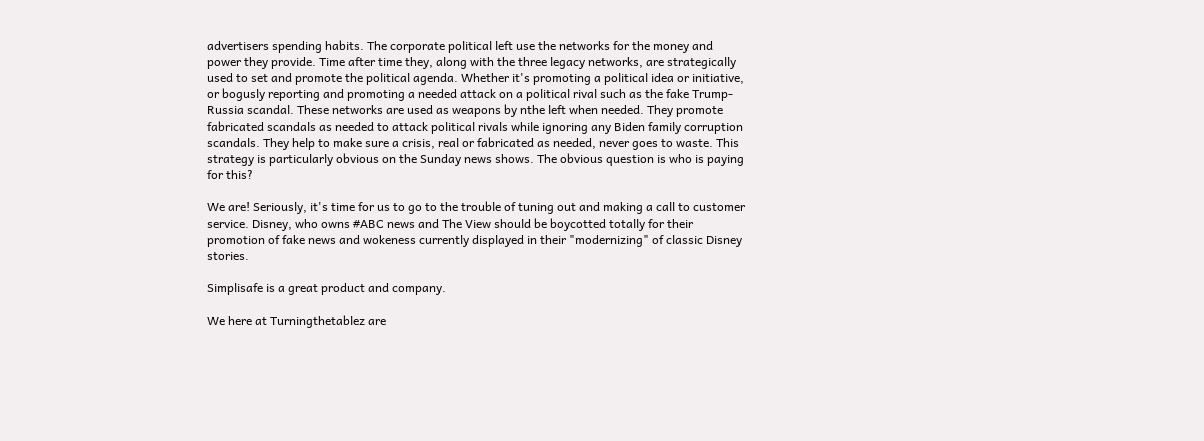advertisers spending habits. The corporate political left use the networks for the money and power they provide. Time after time they, along with the three legacy networks, are strategically used to set and promote the political agenda. Whether it's promoting a political idea or initiative, or bogusly reporting and promoting a needed attack on a political rival such as the fake Trump-Russia scandal. These networks are used as weapons by nthe left when needed. They promote fabricated scandals as needed to attack political rivals while ignoring any Biden family corruption scandals. They help to make sure a crisis, real or fabricated as needed, never goes to waste. This strategy is particularly obvious on the Sunday news shows. The obvious question is who is paying for this?

We are! Seriously, it's time for us to go to the trouble of tuning out and making a call to customer service. Disney, who owns #ABC news and The View should be boycotted totally for their promotion of fake news and wokeness currently displayed in their "modernizing" of classic Disney stories.

Simplisafe is a great product and company.

We here at Turningthetablez are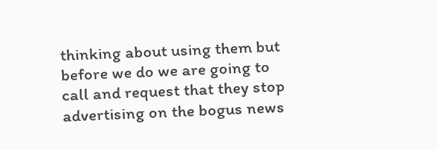thinking about using them but before we do we are going to call and request that they stop advertising on the bogus news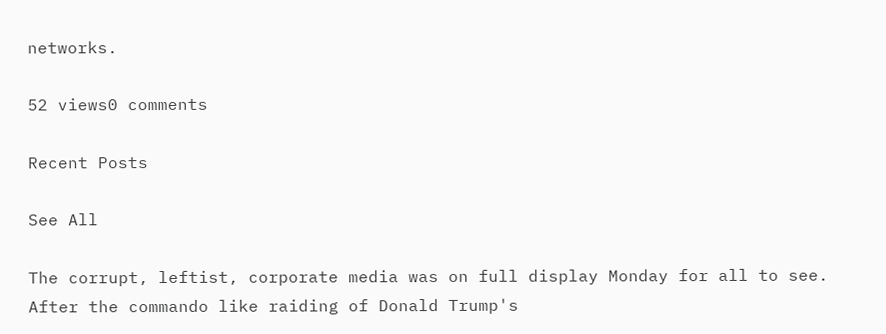networks.

52 views0 comments

Recent Posts

See All

The corrupt, leftist, corporate media was on full display Monday for all to see. After the commando like raiding of Donald Trump's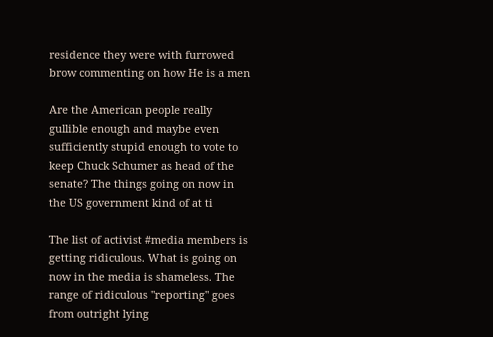residence they were with furrowed brow commenting on how He is a men

Are the American people really gullible enough and maybe even sufficiently stupid enough to vote to keep Chuck Schumer as head of the senate? The things going on now in the US government kind of at ti

The list of activist #media members is getting ridiculous. What is going on now in the media is shameless. The range of ridiculous "reporting" goes from outright lying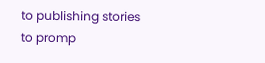to publishing stories to promp